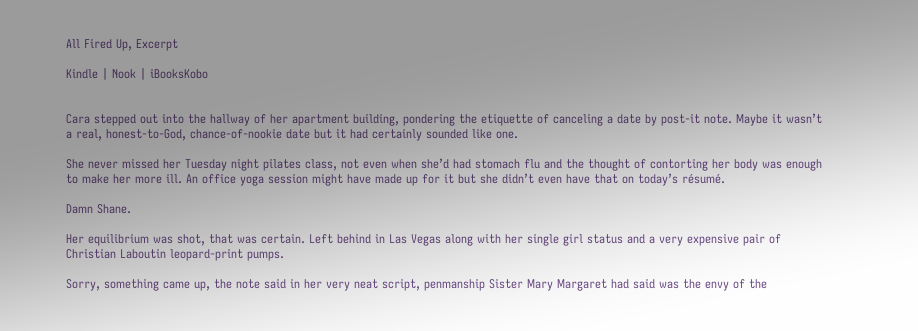All Fired Up, Excerpt

Kindle | Nook | iBooksKobo


Cara stepped out into the hallway of her apartment building, pondering the etiquette of canceling a date by post-it note. Maybe it wasn’t a real, honest-to-God, chance-of-nookie date but it had certainly sounded like one.

She never missed her Tuesday night pilates class, not even when she’d had stomach flu and the thought of contorting her body was enough to make her more ill. An office yoga session might have made up for it but she didn’t even have that on today’s résumé.

Damn Shane.

Her equilibrium was shot, that was certain. Left behind in Las Vegas along with her single girl status and a very expensive pair of Christian Laboutin leopard-print pumps.

Sorry, something came up, the note said in her very neat script, penmanship Sister Mary Margaret had said was the envy of the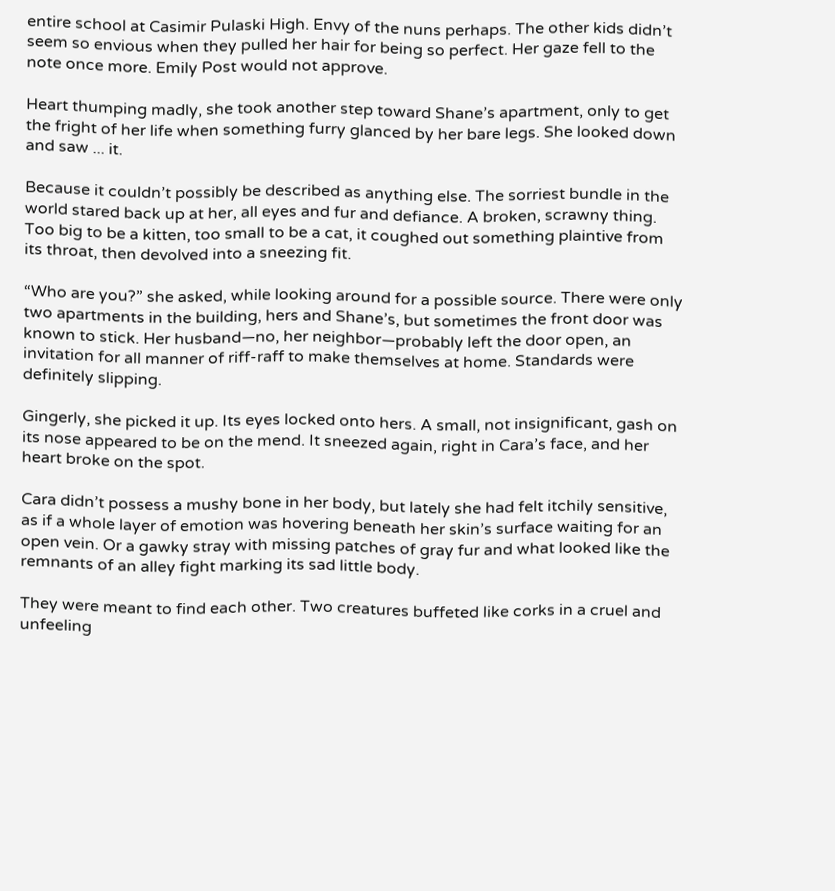entire school at Casimir Pulaski High. Envy of the nuns perhaps. The other kids didn’t seem so envious when they pulled her hair for being so perfect. Her gaze fell to the note once more. Emily Post would not approve.

Heart thumping madly, she took another step toward Shane’s apartment, only to get the fright of her life when something furry glanced by her bare legs. She looked down and saw ... it.

Because it couldn’t possibly be described as anything else. The sorriest bundle in the world stared back up at her, all eyes and fur and defiance. A broken, scrawny thing. Too big to be a kitten, too small to be a cat, it coughed out something plaintive from its throat, then devolved into a sneezing fit.

“Who are you?” she asked, while looking around for a possible source. There were only two apartments in the building, hers and Shane’s, but sometimes the front door was known to stick. Her husband—no, her neighbor—probably left the door open, an invitation for all manner of riff-raff to make themselves at home. Standards were definitely slipping.

Gingerly, she picked it up. Its eyes locked onto hers. A small, not insignificant, gash on its nose appeared to be on the mend. It sneezed again, right in Cara’s face, and her heart broke on the spot.

Cara didn’t possess a mushy bone in her body, but lately she had felt itchily sensitive, as if a whole layer of emotion was hovering beneath her skin’s surface waiting for an open vein. Or a gawky stray with missing patches of gray fur and what looked like the remnants of an alley fight marking its sad little body.

They were meant to find each other. Two creatures buffeted like corks in a cruel and unfeeling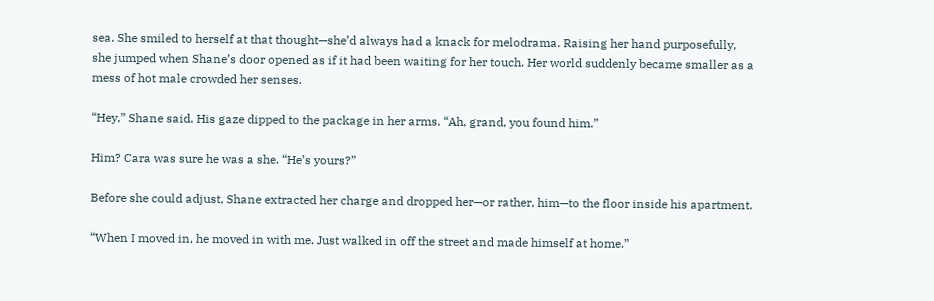sea. She smiled to herself at that thought—she’d always had a knack for melodrama. Raising her hand purposefully, she jumped when Shane’s door opened as if it had been waiting for her touch. Her world suddenly became smaller as a mess of hot male crowded her senses.

“Hey,” Shane said. His gaze dipped to the package in her arms. “Ah, grand, you found him.”

Him? Cara was sure he was a she. “He’s yours?”

Before she could adjust, Shane extracted her charge and dropped her—or rather, him—to the floor inside his apartment.

“When I moved in, he moved in with me. Just walked in off the street and made himself at home.”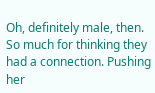Oh, definitely male, then. So much for thinking they had a connection. Pushing her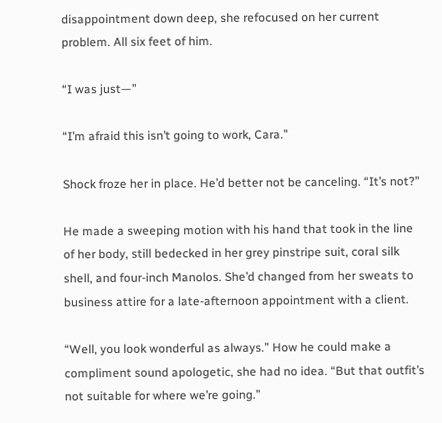disappointment down deep, she refocused on her current problem. All six feet of him.

“I was just—”

“I’m afraid this isn’t going to work, Cara.”

Shock froze her in place. He’d better not be canceling. “It’s not?”

He made a sweeping motion with his hand that took in the line of her body, still bedecked in her grey pinstripe suit, coral silk shell, and four-inch Manolos. She’d changed from her sweats to business attire for a late-afternoon appointment with a client.

“Well, you look wonderful as always.” How he could make a compliment sound apologetic, she had no idea. “But that outfit’s not suitable for where we’re going.”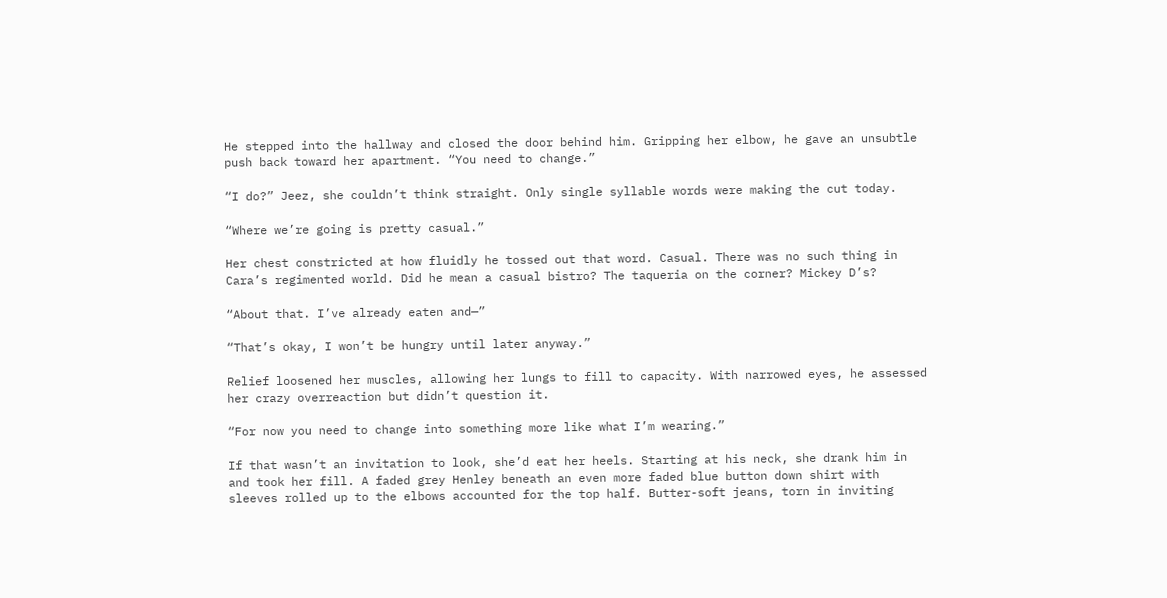He stepped into the hallway and closed the door behind him. Gripping her elbow, he gave an unsubtle push back toward her apartment. “You need to change.”

“I do?” Jeez, she couldn’t think straight. Only single syllable words were making the cut today.

“Where we’re going is pretty casual.”

Her chest constricted at how fluidly he tossed out that word. Casual. There was no such thing in Cara’s regimented world. Did he mean a casual bistro? The taqueria on the corner? Mickey D’s?

“About that. I’ve already eaten and—”

“That’s okay, I won’t be hungry until later anyway.”

Relief loosened her muscles, allowing her lungs to fill to capacity. With narrowed eyes, he assessed her crazy overreaction but didn’t question it.

“For now you need to change into something more like what I’m wearing.”

If that wasn’t an invitation to look, she’d eat her heels. Starting at his neck, she drank him in and took her fill. A faded grey Henley beneath an even more faded blue button down shirt with sleeves rolled up to the elbows accounted for the top half. Butter-soft jeans, torn in inviting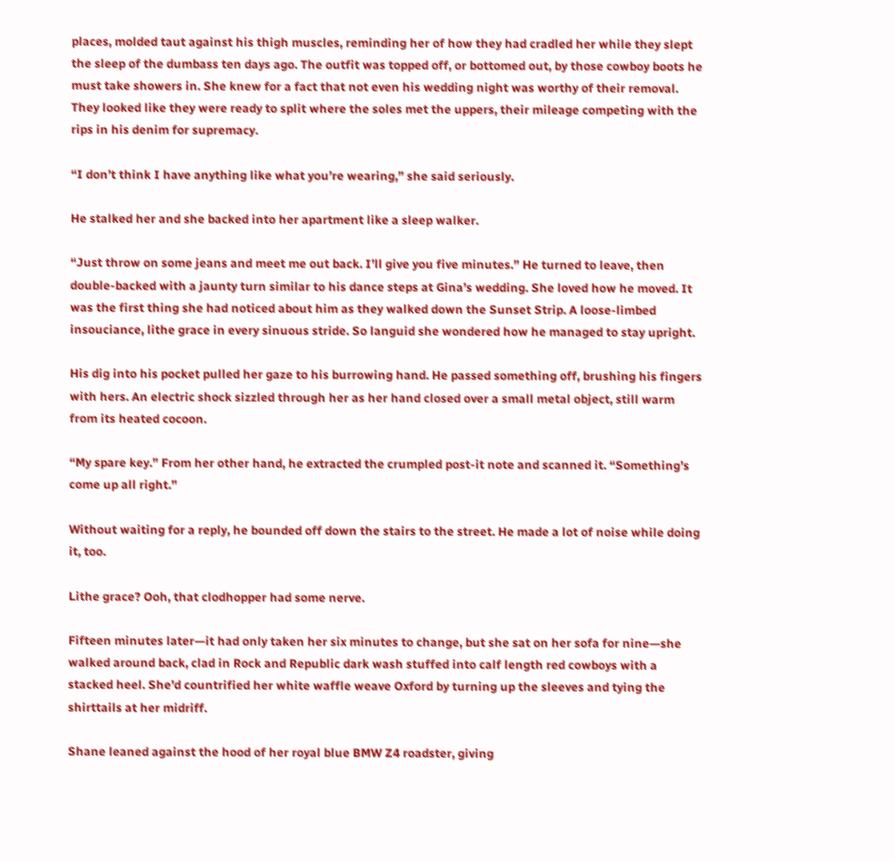places, molded taut against his thigh muscles, reminding her of how they had cradled her while they slept the sleep of the dumbass ten days ago. The outfit was topped off, or bottomed out, by those cowboy boots he must take showers in. She knew for a fact that not even his wedding night was worthy of their removal. They looked like they were ready to split where the soles met the uppers, their mileage competing with the rips in his denim for supremacy.

“I don’t think I have anything like what you’re wearing,” she said seriously.

He stalked her and she backed into her apartment like a sleep walker.

“Just throw on some jeans and meet me out back. I’ll give you five minutes.” He turned to leave, then double-backed with a jaunty turn similar to his dance steps at Gina’s wedding. She loved how he moved. It was the first thing she had noticed about him as they walked down the Sunset Strip. A loose-limbed insouciance, lithe grace in every sinuous stride. So languid she wondered how he managed to stay upright.

His dig into his pocket pulled her gaze to his burrowing hand. He passed something off, brushing his fingers with hers. An electric shock sizzled through her as her hand closed over a small metal object, still warm from its heated cocoon.

“My spare key.” From her other hand, he extracted the crumpled post-it note and scanned it. “Something’s come up all right.”

Without waiting for a reply, he bounded off down the stairs to the street. He made a lot of noise while doing it, too.

Lithe grace? Ooh, that clodhopper had some nerve.

Fifteen minutes later—it had only taken her six minutes to change, but she sat on her sofa for nine—she walked around back, clad in Rock and Republic dark wash stuffed into calf length red cowboys with a stacked heel. She’d countrified her white waffle weave Oxford by turning up the sleeves and tying the shirttails at her midriff.

Shane leaned against the hood of her royal blue BMW Z4 roadster, giving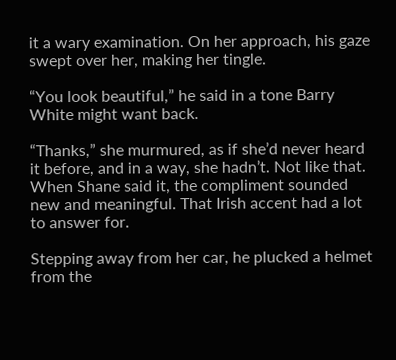it a wary examination. On her approach, his gaze swept over her, making her tingle.

“You look beautiful,” he said in a tone Barry White might want back.

“Thanks,” she murmured, as if she’d never heard it before, and in a way, she hadn’t. Not like that. When Shane said it, the compliment sounded new and meaningful. That Irish accent had a lot to answer for.

Stepping away from her car, he plucked a helmet from the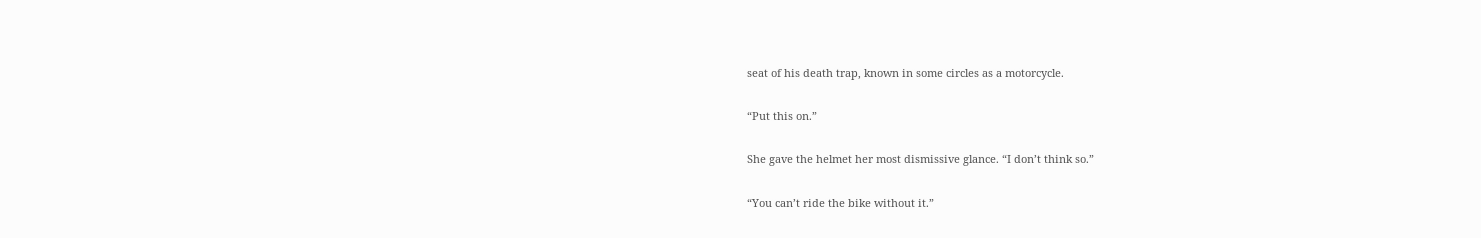seat of his death trap, known in some circles as a motorcycle.

“Put this on.”

She gave the helmet her most dismissive glance. “I don’t think so.”

“You can’t ride the bike without it.”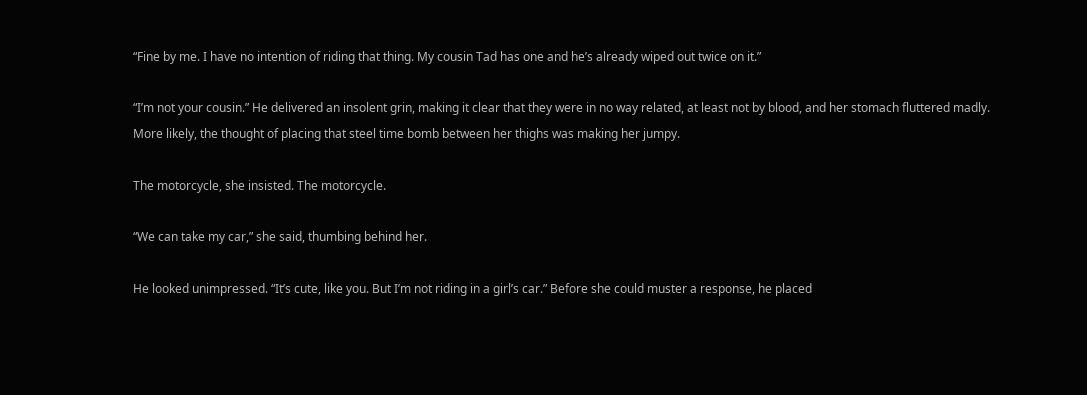“Fine by me. I have no intention of riding that thing. My cousin Tad has one and he’s already wiped out twice on it.”

“I’m not your cousin.” He delivered an insolent grin, making it clear that they were in no way related, at least not by blood, and her stomach fluttered madly. More likely, the thought of placing that steel time bomb between her thighs was making her jumpy.

The motorcycle, she insisted. The motorcycle.

“We can take my car,” she said, thumbing behind her.

He looked unimpressed. “It’s cute, like you. But I’m not riding in a girl’s car.” Before she could muster a response, he placed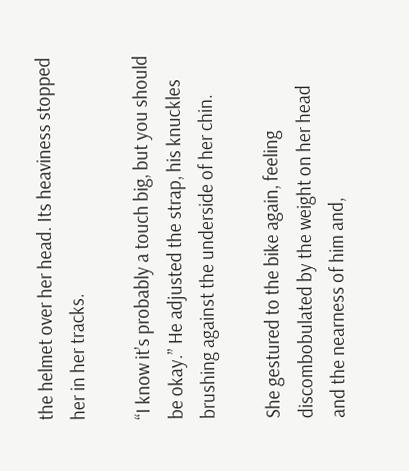the helmet over her head. Its heaviness stopped her in her tracks.

“I know it’s probably a touch big, but you should be okay.” He adjusted the strap, his knuckles brushing against the underside of her chin.

She gestured to the bike again, feeling discombobulated by the weight on her head and the nearness of him and,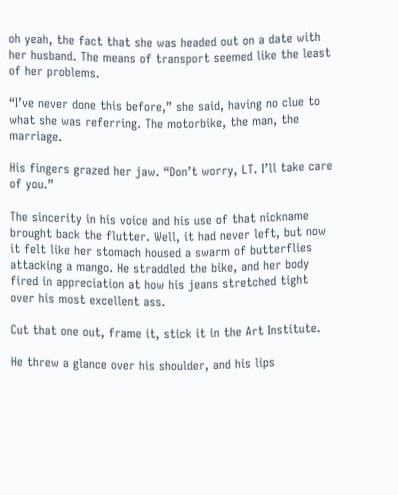oh yeah, the fact that she was headed out on a date with her husband. The means of transport seemed like the least of her problems.

“I’ve never done this before,” she said, having no clue to what she was referring. The motorbike, the man, the marriage.

His fingers grazed her jaw. “Don’t worry, LT. I’ll take care of you.”

The sincerity in his voice and his use of that nickname brought back the flutter. Well, it had never left, but now it felt like her stomach housed a swarm of butterflies attacking a mango. He straddled the bike, and her body fired in appreciation at how his jeans stretched tight over his most excellent ass.

Cut that one out, frame it, stick it in the Art Institute.

He threw a glance over his shoulder, and his lips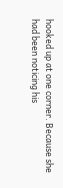hooked up at one corner. Because she had been noticing his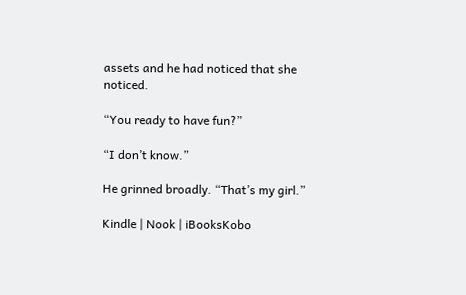assets and he had noticed that she noticed.

“You ready to have fun?”

“I don’t know.”

He grinned broadly. “That’s my girl.”

Kindle | Nook | iBooksKobo